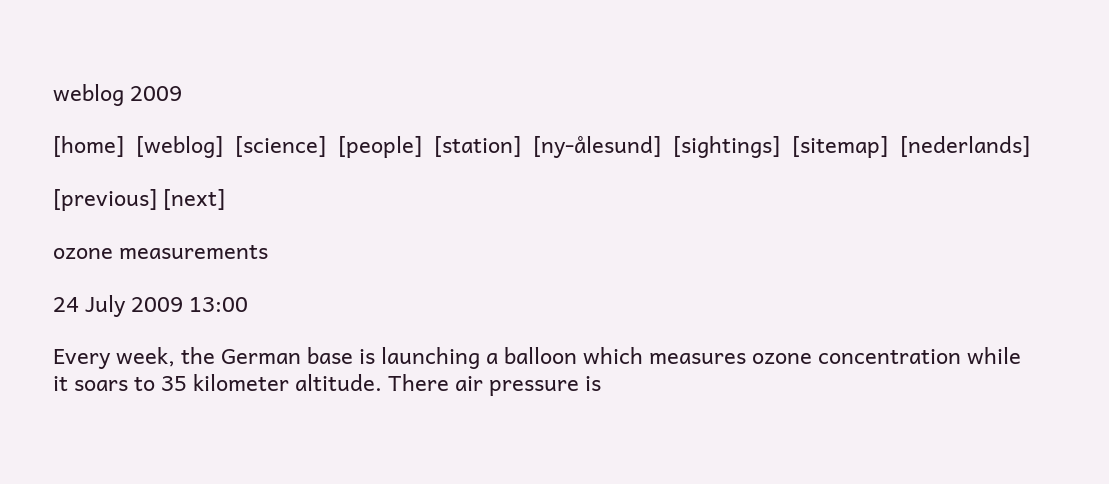weblog 2009

[home]  [weblog]  [science]  [people]  [station]  [ny-ålesund]  [sightings]  [sitemap]  [nederlands]

[previous] [next]

ozone measurements

24 July 2009 13:00

Every week, the German base is launching a balloon which measures ozone concentration while it soars to 35 kilometer altitude. There air pressure is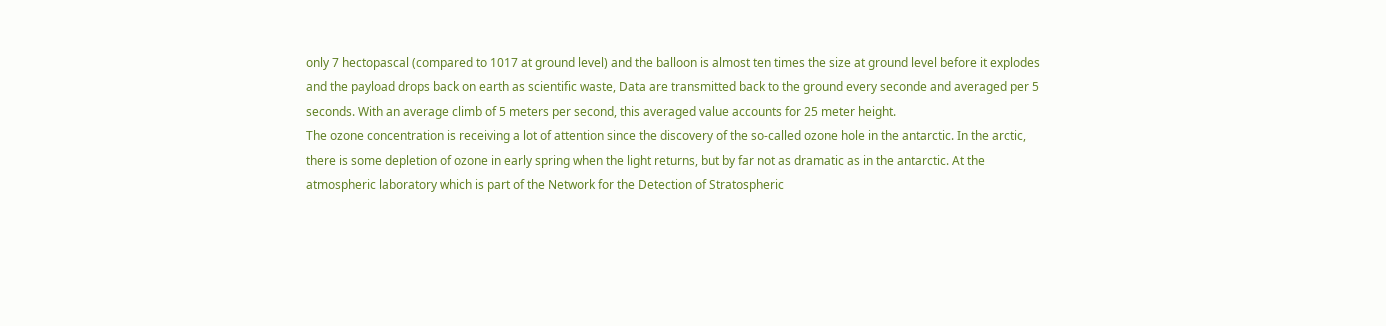only 7 hectopascal (compared to 1017 at ground level) and the balloon is almost ten times the size at ground level before it explodes and the payload drops back on earth as scientific waste, Data are transmitted back to the ground every seconde and averaged per 5 seconds. With an average climb of 5 meters per second, this averaged value accounts for 25 meter height.
The ozone concentration is receiving a lot of attention since the discovery of the so-called ozone hole in the antarctic. In the arctic, there is some depletion of ozone in early spring when the light returns, but by far not as dramatic as in the antarctic. At the atmospheric laboratory which is part of the Network for the Detection of Stratospheric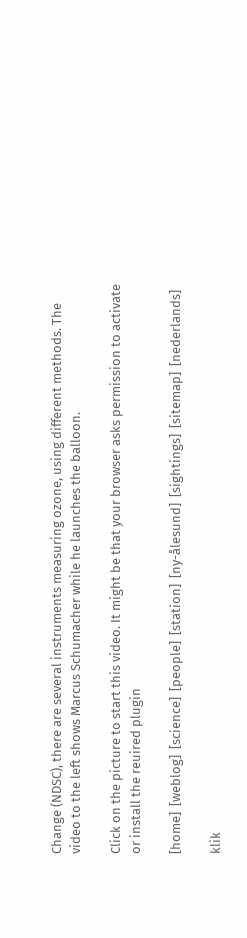Change (NDSC), there are several instruments measuring ozone, using different methods. The video to the left shows Marcus Schumacher while he launches the balloon.

Click on the picture to start this video. It might be that your browser asks permission to activate or install the reuired plugin

[home]  [weblog]  [science]  [people]  [station]  [ny-ålesund]  [sightings]  [sitemap]  [nederlands]

klik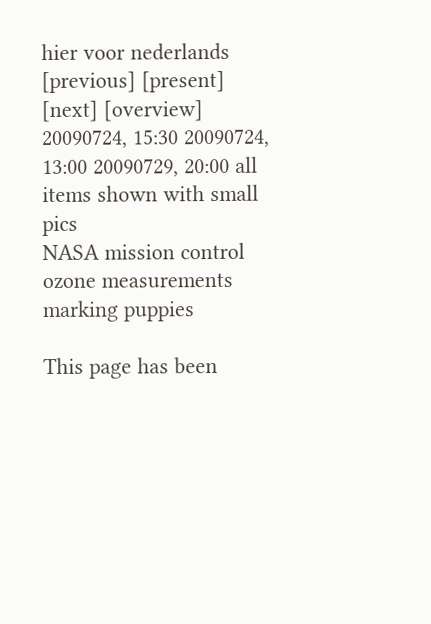hier voor nederlands
[previous] [present] [next] [overview]
20090724, 15:30 20090724, 13:00 20090729, 20:00 all items shown with small pics
NASA mission control ozone measurements marking puppies

This page has been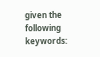given the following keywords: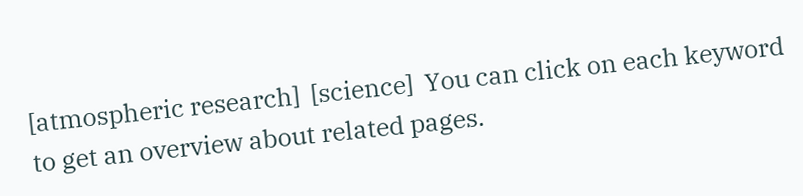[atmospheric research]  [science]  You can click on each keyword to get an overview about related pages.